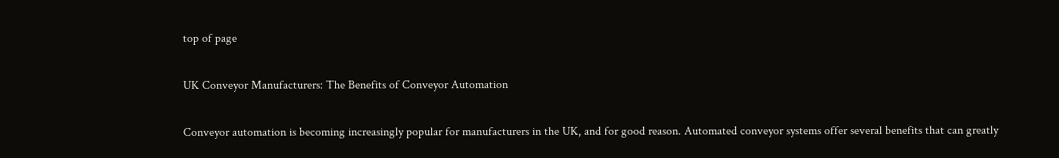top of page

UK Conveyor Manufacturers: The Benefits of Conveyor Automation

Conveyor automation is becoming increasingly popular for manufacturers in the UK, and for good reason. Automated conveyor systems offer several benefits that can greatly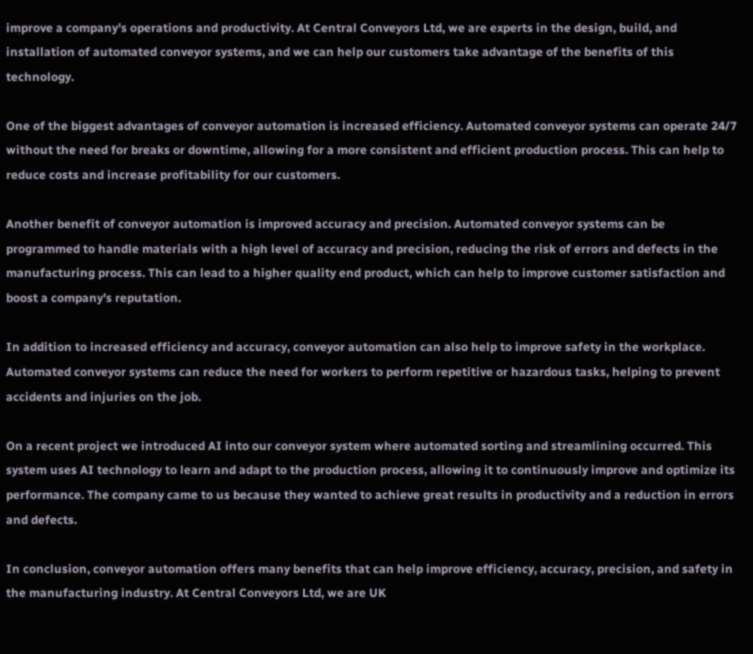improve a company's operations and productivity. At Central Conveyors Ltd, we are experts in the design, build, and installation of automated conveyor systems, and we can help our customers take advantage of the benefits of this technology.

One of the biggest advantages of conveyor automation is increased efficiency. Automated conveyor systems can operate 24/7 without the need for breaks or downtime, allowing for a more consistent and efficient production process. This can help to reduce costs and increase profitability for our customers.

Another benefit of conveyor automation is improved accuracy and precision. Automated conveyor systems can be programmed to handle materials with a high level of accuracy and precision, reducing the risk of errors and defects in the manufacturing process. This can lead to a higher quality end product, which can help to improve customer satisfaction and boost a company's reputation.

In addition to increased efficiency and accuracy, conveyor automation can also help to improve safety in the workplace. Automated conveyor systems can reduce the need for workers to perform repetitive or hazardous tasks, helping to prevent accidents and injuries on the job.

On a recent project we introduced AI into our conveyor system where automated sorting and streamlining occurred. This system uses AI technology to learn and adapt to the production process, allowing it to continuously improve and optimize its performance. The company came to us because they wanted to achieve great results in productivity and a reduction in errors and defects.

In conclusion, conveyor automation offers many benefits that can help improve efficiency, accuracy, precision, and safety in the manufacturing industry. At Central Conveyors Ltd, we are UK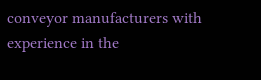conveyor manufacturers with experience in the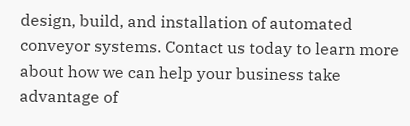design, build, and installation of automated conveyor systems. Contact us today to learn more about how we can help your business take advantage of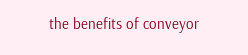the benefits of conveyor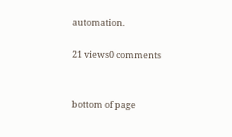automation.

21 views0 comments


bottom of page